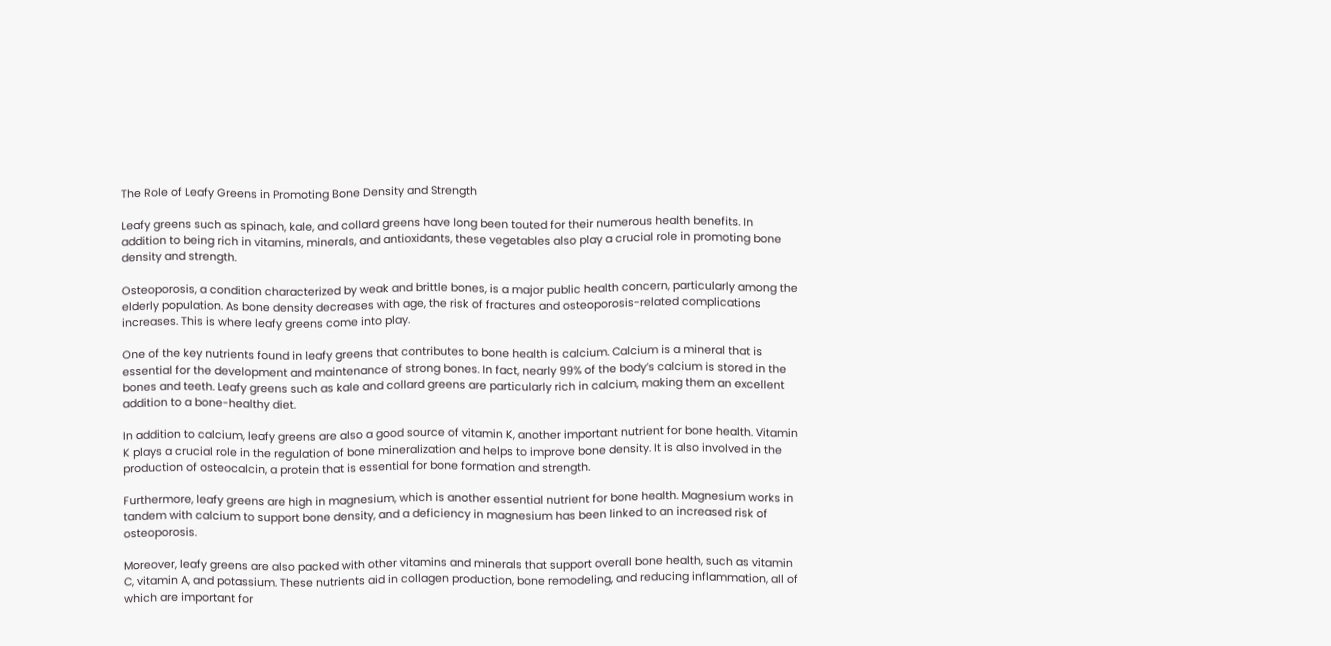The Role of Leafy Greens in Promoting Bone Density and Strength

Leafy greens such as spinach, kale, and collard greens have long been touted for their numerous health benefits. In addition to being rich in vitamins, minerals, and antioxidants, these vegetables also play a crucial role in promoting bone density and strength.

Osteoporosis, a condition characterized by weak and brittle bones, is a major public health concern, particularly among the elderly population. As bone density decreases with age, the risk of fractures and osteoporosis-related complications increases. This is where leafy greens come into play.

One of the key nutrients found in leafy greens that contributes to bone health is calcium. Calcium is a mineral that is essential for the development and maintenance of strong bones. In fact, nearly 99% of the body’s calcium is stored in the bones and teeth. Leafy greens such as kale and collard greens are particularly rich in calcium, making them an excellent addition to a bone-healthy diet.

In addition to calcium, leafy greens are also a good source of vitamin K, another important nutrient for bone health. Vitamin K plays a crucial role in the regulation of bone mineralization and helps to improve bone density. It is also involved in the production of osteocalcin, a protein that is essential for bone formation and strength.

Furthermore, leafy greens are high in magnesium, which is another essential nutrient for bone health. Magnesium works in tandem with calcium to support bone density, and a deficiency in magnesium has been linked to an increased risk of osteoporosis.

Moreover, leafy greens are also packed with other vitamins and minerals that support overall bone health, such as vitamin C, vitamin A, and potassium. These nutrients aid in collagen production, bone remodeling, and reducing inflammation, all of which are important for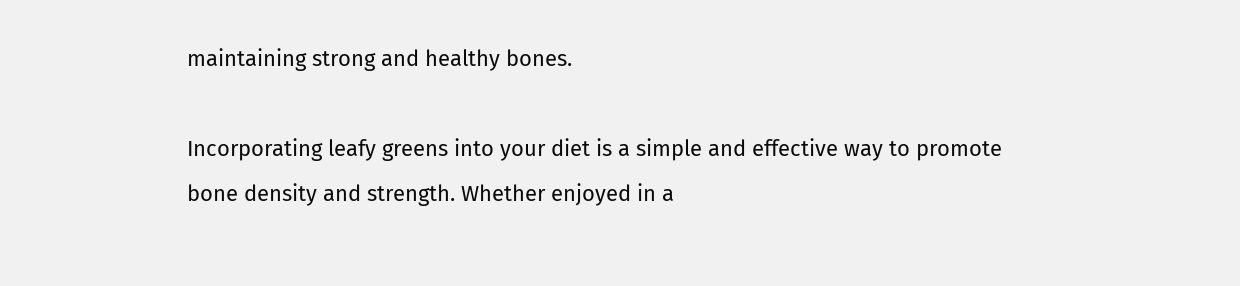maintaining strong and healthy bones.

Incorporating leafy greens into your diet is a simple and effective way to promote bone density and strength. Whether enjoyed in a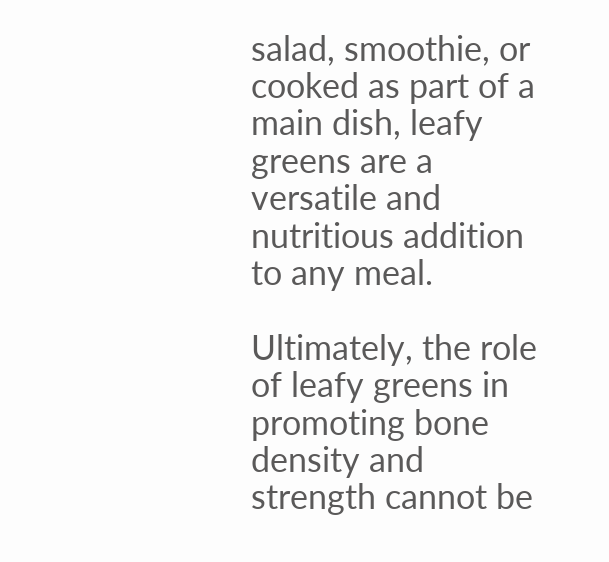salad, smoothie, or cooked as part of a main dish, leafy greens are a versatile and nutritious addition to any meal.

Ultimately, the role of leafy greens in promoting bone density and strength cannot be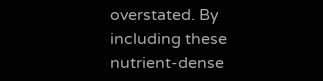overstated. By including these nutrient-dense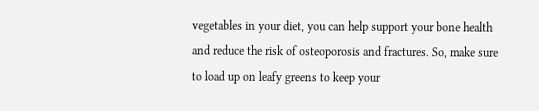vegetables in your diet, you can help support your bone health and reduce the risk of osteoporosis and fractures. So, make sure to load up on leafy greens to keep your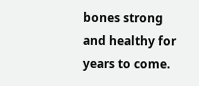bones strong and healthy for years to come.